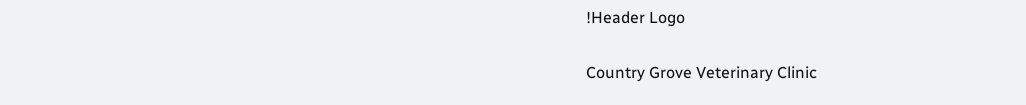!Header Logo

Country Grove Veterinary Clinic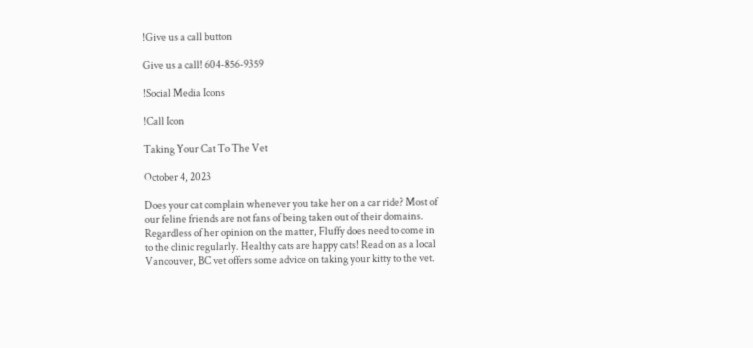!Give us a call button

Give us a call! 604-856-9359

!Social Media Icons

!Call Icon

Taking Your Cat To The Vet

October 4, 2023

Does your cat complain whenever you take her on a car ride? Most of our feline friends are not fans of being taken out of their domains. Regardless of her opinion on the matter, Fluffy does need to come in to the clinic regularly. Healthy cats are happy cats! Read on as a local Vancouver, BC vet offers some advice on taking your kitty to the vet.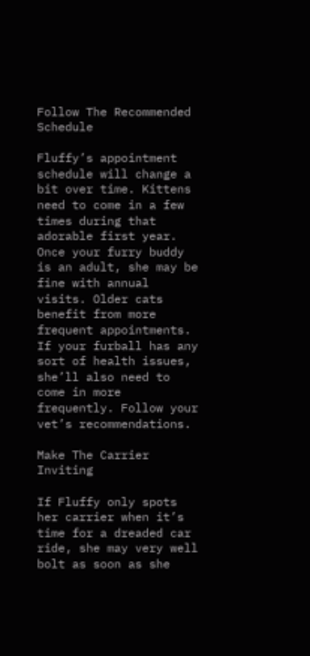Follow The Recommended Schedule

Fluffy’s appointment schedule will change a bit over time. Kittens need to come in a few times during that adorable first year. Once your furry buddy is an adult, she may be fine with annual visits. Older cats benefit from more frequent appointments. If your furball has any sort of health issues, she’ll also need to come in more frequently. Follow your vet’s recommendations.

Make The Carrier Inviting

If Fluffy only spots her carrier when it’s time for a dreaded car ride, she may very well bolt as soon as she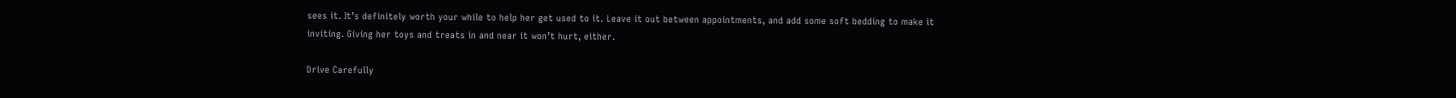sees it. It’s definitely worth your while to help her get used to it. Leave it out between appointments, and add some soft bedding to make it inviting. Giving her toys and treats in and near it won’t hurt, either.

Drive Carefully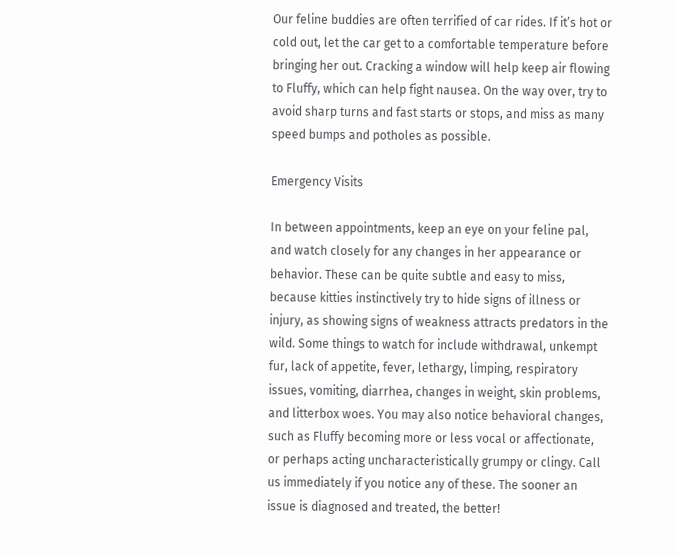Our feline buddies are often terrified of car rides. If it’s hot or cold out, let the car get to a comfortable temperature before bringing her out. Cracking a window will help keep air flowing to Fluffy, which can help fight nausea. On the way over, try to avoid sharp turns and fast starts or stops, and miss as many speed bumps and potholes as possible.

Emergency Visits

In between appointments, keep an eye on your feline pal, and watch closely for any changes in her appearance or behavior. These can be quite subtle and easy to miss, because kitties instinctively try to hide signs of illness or injury, as showing signs of weakness attracts predators in the wild. Some things to watch for include withdrawal, unkempt fur, lack of appetite, fever, lethargy, limping, respiratory issues, vomiting, diarrhea, changes in weight, skin problems, and litterbox woes. You may also notice behavioral changes, such as Fluffy becoming more or less vocal or affectionate, or perhaps acting uncharacteristically grumpy or clingy. Call us immediately if you notice any of these. The sooner an issue is diagnosed and treated, the better!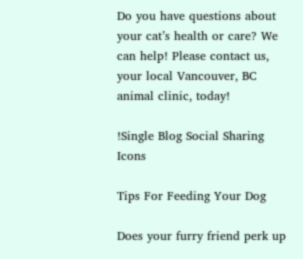Do you have questions about your cat’s health or care? We can help! Please contact us, your local Vancouver, BC animal clinic, today!

!Single Blog Social Sharing Icons

Tips For Feeding Your Dog

Does your furry friend perk up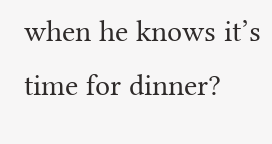when he knows it’s time for dinner?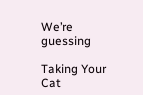We’re guessing

Taking Your Cat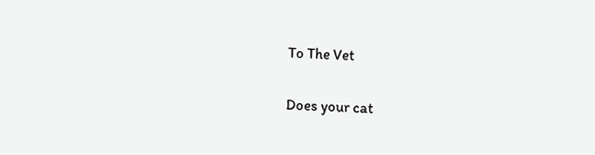To The Vet

Does your cat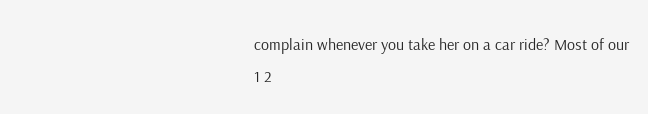complain whenever you take her on a car ride? Most of our
1 2